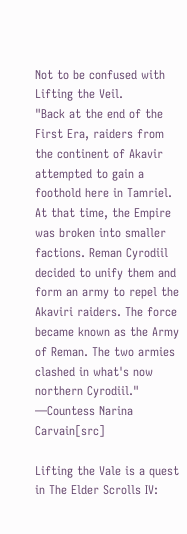Not to be confused with Lifting the Veil.
"Back at the end of the First Era, raiders from the continent of Akavir attempted to gain a foothold here in Tamriel. At that time, the Empire was broken into smaller factions. Reman Cyrodiil decided to unify them and form an army to repel the Akaviri raiders. The force became known as the Army of Reman. The two armies clashed in what's now northern Cyrodiil."
―Countess Narina Carvain[src]

Lifting the Vale is a quest in The Elder Scrolls IV: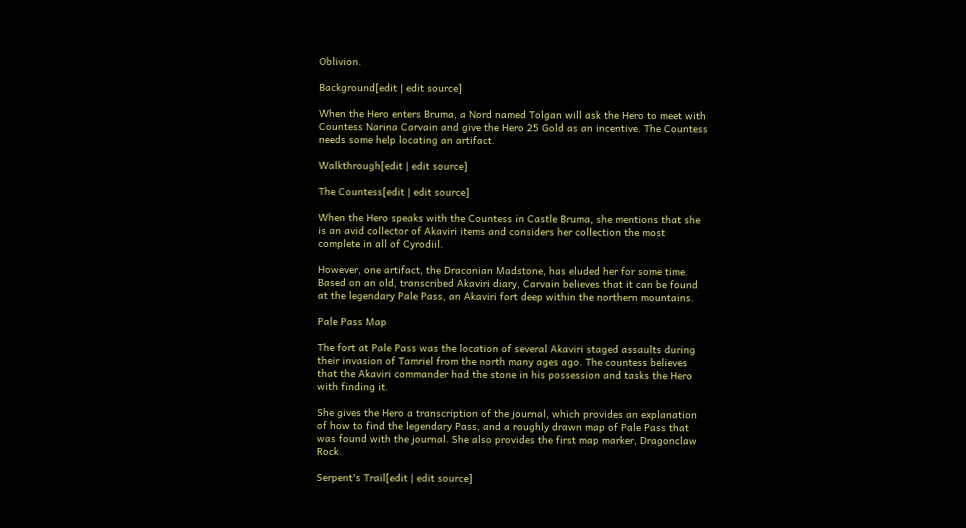Oblivion.

Background[edit | edit source]

When the Hero enters Bruma, a Nord named Tolgan will ask the Hero to meet with Countess Narina Carvain and give the Hero 25 Gold as an incentive. The Countess needs some help locating an artifact.

Walkthrough[edit | edit source]

The Countess[edit | edit source]

When the Hero speaks with the Countess in Castle Bruma, she mentions that she is an avid collector of Akaviri items and considers her collection the most complete in all of Cyrodiil.

However, one artifact, the Draconian Madstone, has eluded her for some time. Based on an old, transcribed Akaviri diary, Carvain believes that it can be found at the legendary Pale Pass, an Akaviri fort deep within the northern mountains.

Pale Pass Map

The fort at Pale Pass was the location of several Akaviri staged assaults during their invasion of Tamriel from the north many ages ago. The countess believes that the Akaviri commander had the stone in his possession and tasks the Hero with finding it.

She gives the Hero a transcription of the journal, which provides an explanation of how to find the legendary Pass, and a roughly drawn map of Pale Pass that was found with the journal. She also provides the first map marker, Dragonclaw Rock.

Serpent's Trail[edit | edit source]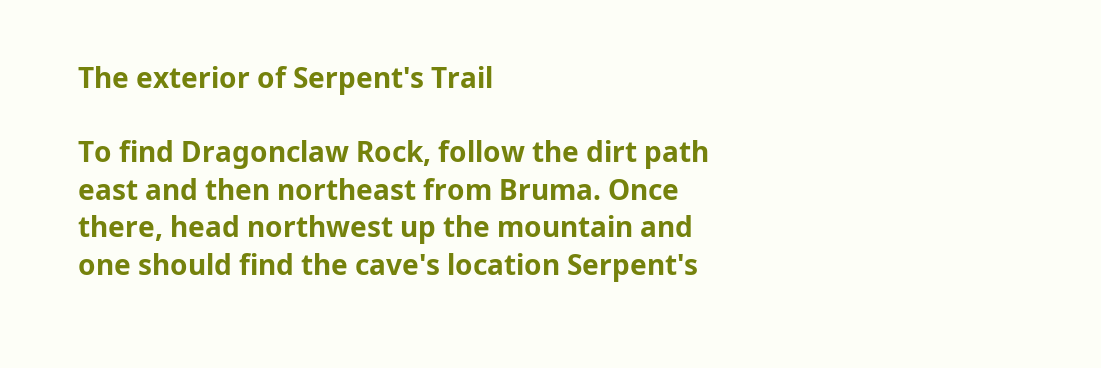The exterior of Serpent's Trail

To find Dragonclaw Rock, follow the dirt path east and then northeast from Bruma. Once there, head northwest up the mountain and one should find the cave's location Serpent's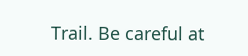Trail. Be careful at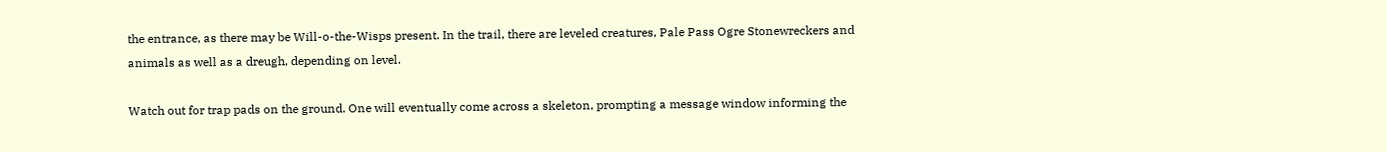the entrance, as there may be Will-o-the-Wisps present. In the trail, there are leveled creatures, Pale Pass Ogre Stonewreckers and animals as well as a dreugh, depending on level.

Watch out for trap pads on the ground. One will eventually come across a skeleton, prompting a message window informing the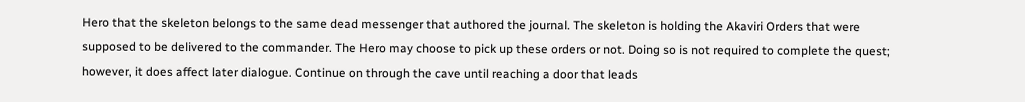Hero that the skeleton belongs to the same dead messenger that authored the journal. The skeleton is holding the Akaviri Orders that were supposed to be delivered to the commander. The Hero may choose to pick up these orders or not. Doing so is not required to complete the quest; however, it does affect later dialogue. Continue on through the cave until reaching a door that leads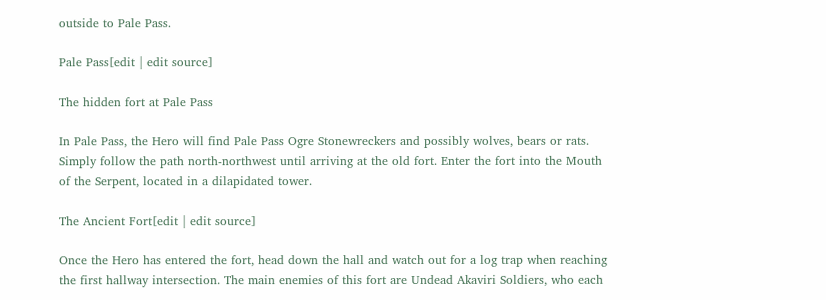outside to Pale Pass.

Pale Pass[edit | edit source]

The hidden fort at Pale Pass

In Pale Pass, the Hero will find Pale Pass Ogre Stonewreckers and possibly wolves, bears or rats. Simply follow the path north-northwest until arriving at the old fort. Enter the fort into the Mouth of the Serpent, located in a dilapidated tower.

The Ancient Fort[edit | edit source]

Once the Hero has entered the fort, head down the hall and watch out for a log trap when reaching the first hallway intersection. The main enemies of this fort are Undead Akaviri Soldiers, who each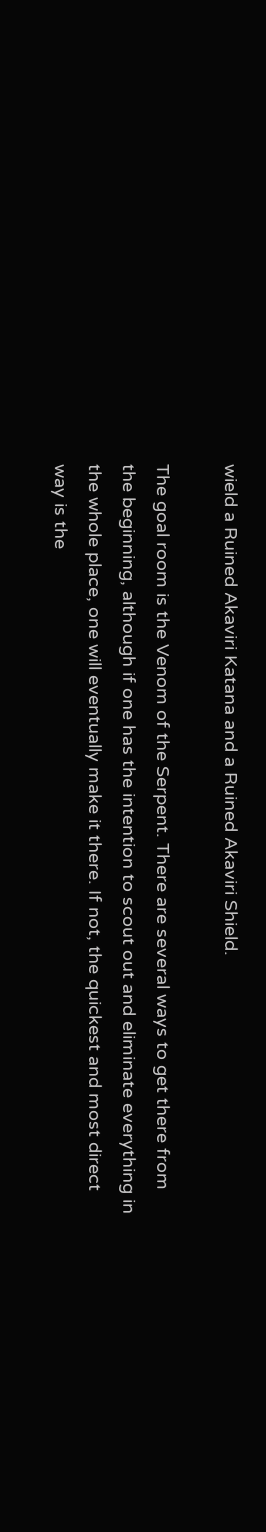wield a Ruined Akaviri Katana and a Ruined Akaviri Shield.

The goal room is the Venom of the Serpent. There are several ways to get there from the beginning, although if one has the intention to scout out and eliminate everything in the whole place, one will eventually make it there. If not, the quickest and most direct way is the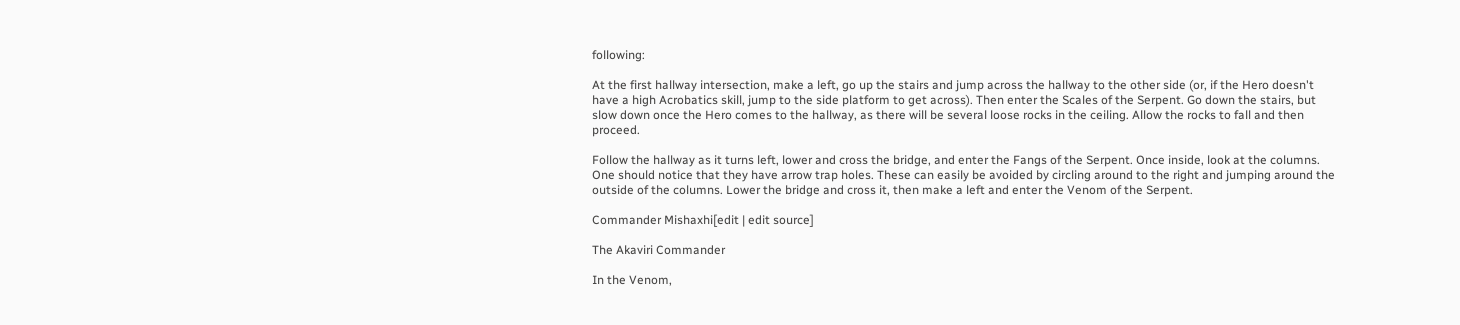following:

At the first hallway intersection, make a left, go up the stairs and jump across the hallway to the other side (or, if the Hero doesn't have a high Acrobatics skill, jump to the side platform to get across). Then enter the Scales of the Serpent. Go down the stairs, but slow down once the Hero comes to the hallway, as there will be several loose rocks in the ceiling. Allow the rocks to fall and then proceed.

Follow the hallway as it turns left, lower and cross the bridge, and enter the Fangs of the Serpent. Once inside, look at the columns. One should notice that they have arrow trap holes. These can easily be avoided by circling around to the right and jumping around the outside of the columns. Lower the bridge and cross it, then make a left and enter the Venom of the Serpent.

Commander Mishaxhi[edit | edit source]

The Akaviri Commander

In the Venom,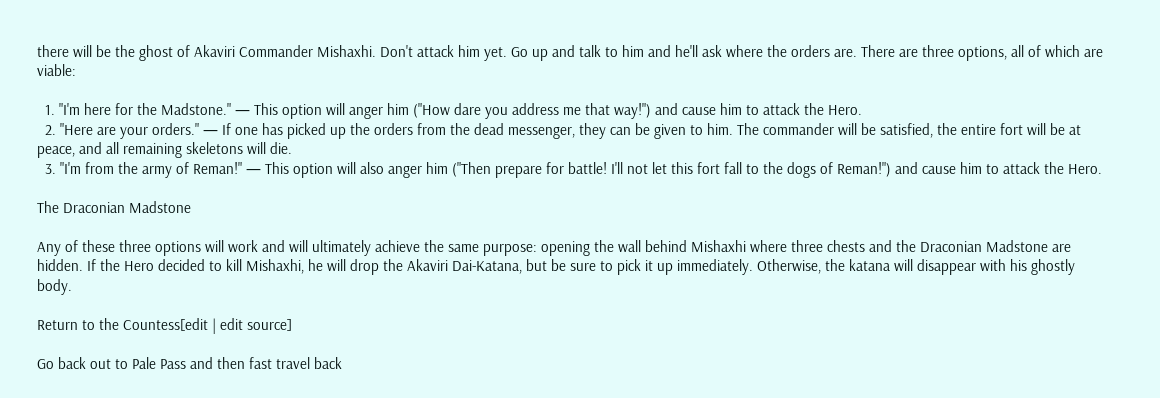there will be the ghost of Akaviri Commander Mishaxhi. Don't attack him yet. Go up and talk to him and he'll ask where the orders are. There are three options, all of which are viable:

  1. "I'm here for the Madstone." — This option will anger him ("How dare you address me that way!") and cause him to attack the Hero.
  2. "Here are your orders." — If one has picked up the orders from the dead messenger, they can be given to him. The commander will be satisfied, the entire fort will be at peace, and all remaining skeletons will die.
  3. "I'm from the army of Reman!" — This option will also anger him ("Then prepare for battle! I'll not let this fort fall to the dogs of Reman!") and cause him to attack the Hero.

The Draconian Madstone

Any of these three options will work and will ultimately achieve the same purpose: opening the wall behind Mishaxhi where three chests and the Draconian Madstone are hidden. If the Hero decided to kill Mishaxhi, he will drop the Akaviri Dai-Katana, but be sure to pick it up immediately. Otherwise, the katana will disappear with his ghostly body.

Return to the Countess[edit | edit source]

Go back out to Pale Pass and then fast travel back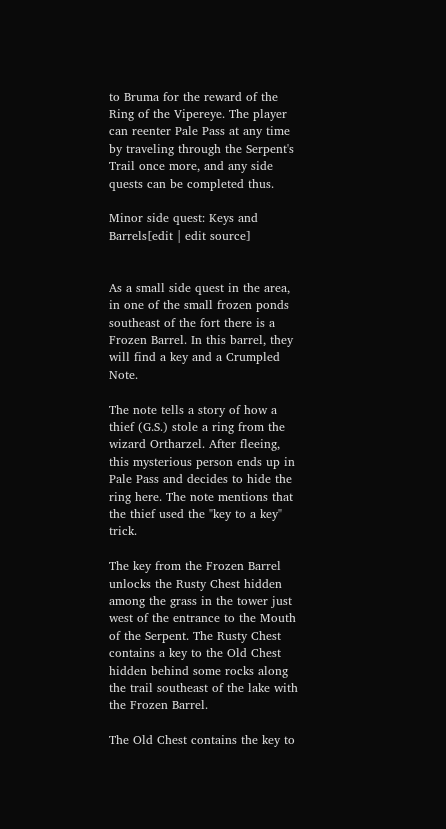to Bruma for the reward of the Ring of the Vipereye. The player can reenter Pale Pass at any time by traveling through the Serpent's Trail once more, and any side quests can be completed thus.

Minor side quest: Keys and Barrels[edit | edit source]


As a small side quest in the area, in one of the small frozen ponds southeast of the fort there is a Frozen Barrel. In this barrel, they will find a key and a Crumpled Note.

The note tells a story of how a thief (G.S.) stole a ring from the wizard Ortharzel. After fleeing, this mysterious person ends up in Pale Pass and decides to hide the ring here. The note mentions that the thief used the "key to a key" trick.

The key from the Frozen Barrel unlocks the Rusty Chest hidden among the grass in the tower just west of the entrance to the Mouth of the Serpent. The Rusty Chest contains a key to the Old Chest hidden behind some rocks along the trail southeast of the lake with the Frozen Barrel.

The Old Chest contains the key to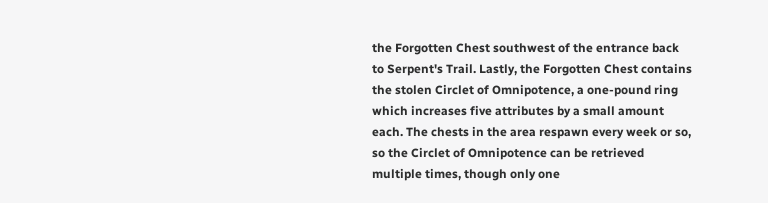the Forgotten Chest southwest of the entrance back to Serpent's Trail. Lastly, the Forgotten Chest contains the stolen Circlet of Omnipotence, a one-pound ring which increases five attributes by a small amount each. The chests in the area respawn every week or so, so the Circlet of Omnipotence can be retrieved multiple times, though only one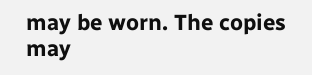may be worn. The copies may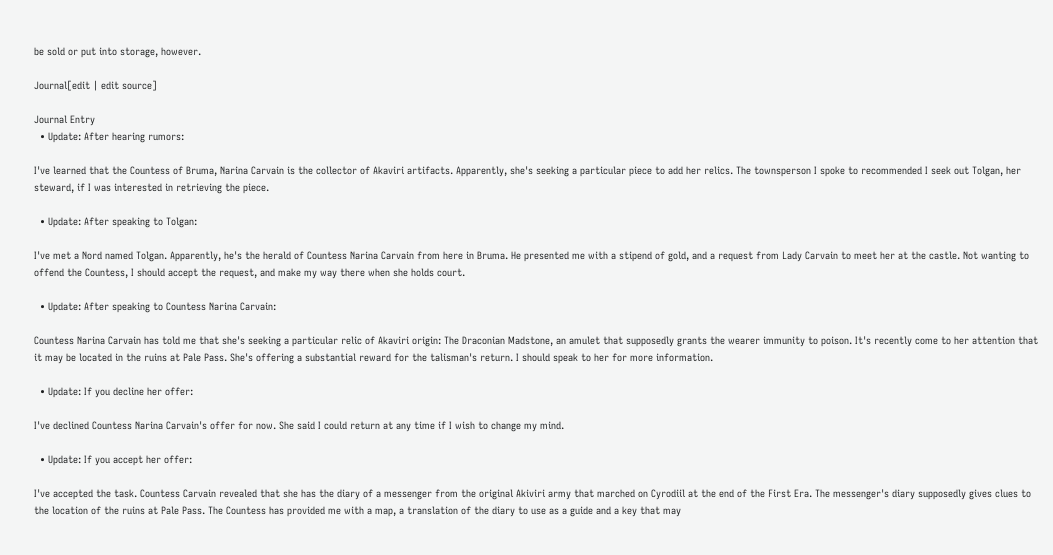be sold or put into storage, however.

Journal[edit | edit source]

Journal Entry
  • Update: After hearing rumors:

I've learned that the Countess of Bruma, Narina Carvain is the collector of Akaviri artifacts. Apparently, she's seeking a particular piece to add her relics. The townsperson I spoke to recommended I seek out Tolgan, her steward, if I was interested in retrieving the piece.

  • Update: After speaking to Tolgan:

I've met a Nord named Tolgan. Apparently, he's the herald of Countess Narina Carvain from here in Bruma. He presented me with a stipend of gold, and a request from Lady Carvain to meet her at the castle. Not wanting to offend the Countess, I should accept the request, and make my way there when she holds court.

  • Update: After speaking to Countess Narina Carvain:

Countess Narina Carvain has told me that she's seeking a particular relic of Akaviri origin: The Draconian Madstone, an amulet that supposedly grants the wearer immunity to poison. It's recently come to her attention that it may be located in the ruins at Pale Pass. She's offering a substantial reward for the talisman's return. I should speak to her for more information.

  • Update: If you decline her offer:

I've declined Countess Narina Carvain's offer for now. She said I could return at any time if I wish to change my mind.

  • Update: If you accept her offer:

I've accepted the task. Countess Carvain revealed that she has the diary of a messenger from the original Akiviri army that marched on Cyrodiil at the end of the First Era. The messenger's diary supposedly gives clues to the location of the ruins at Pale Pass. The Countess has provided me with a map, a translation of the diary to use as a guide and a key that may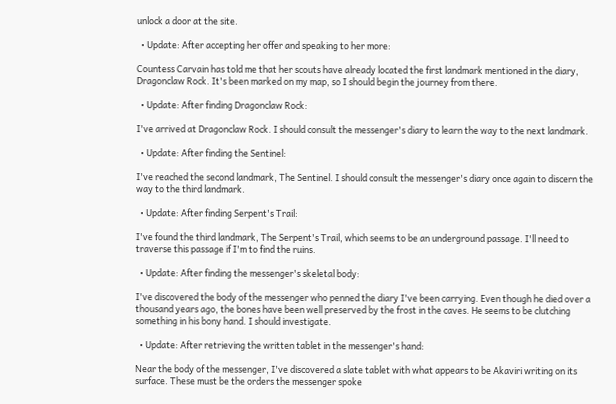unlock a door at the site.

  • Update: After accepting her offer and speaking to her more:

Countess Carvain has told me that her scouts have already located the first landmark mentioned in the diary, Dragonclaw Rock. It's been marked on my map, so I should begin the journey from there.

  • Update: After finding Dragonclaw Rock:

I've arrived at Dragonclaw Rock. I should consult the messenger's diary to learn the way to the next landmark.

  • Update: After finding the Sentinel:

I've reached the second landmark, The Sentinel. I should consult the messenger's diary once again to discern the way to the third landmark.

  • Update: After finding Serpent's Trail:

I've found the third landmark, The Serpent's Trail, which seems to be an underground passage. I'll need to traverse this passage if I'm to find the ruins.

  • Update: After finding the messenger's skeletal body:

I've discovered the body of the messenger who penned the diary I've been carrying. Even though he died over a thousand years ago, the bones have been well preserved by the frost in the caves. He seems to be clutching something in his bony hand. I should investigate.

  • Update: After retrieving the written tablet in the messenger's hand:

Near the body of the messenger, I've discovered a slate tablet with what appears to be Akaviri writing on its surface. These must be the orders the messenger spoke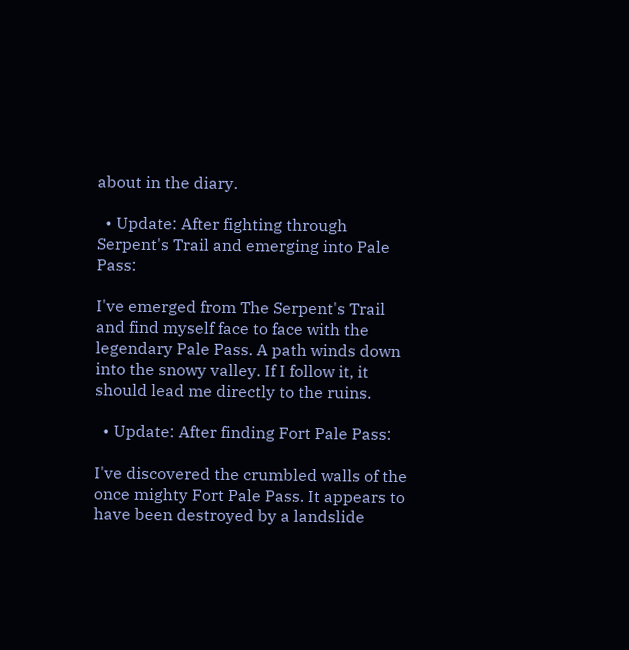about in the diary.

  • Update: After fighting through Serpent's Trail and emerging into Pale Pass:

I've emerged from The Serpent's Trail and find myself face to face with the legendary Pale Pass. A path winds down into the snowy valley. If I follow it, it should lead me directly to the ruins.

  • Update: After finding Fort Pale Pass:

I've discovered the crumbled walls of the once mighty Fort Pale Pass. It appears to have been destroyed by a landslide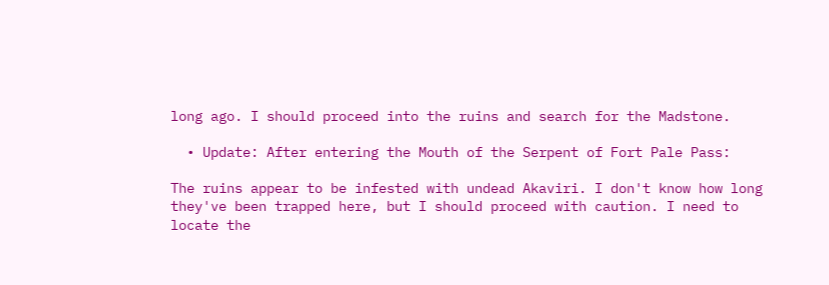long ago. I should proceed into the ruins and search for the Madstone.

  • Update: After entering the Mouth of the Serpent of Fort Pale Pass:

The ruins appear to be infested with undead Akaviri. I don't know how long they've been trapped here, but I should proceed with caution. I need to locate the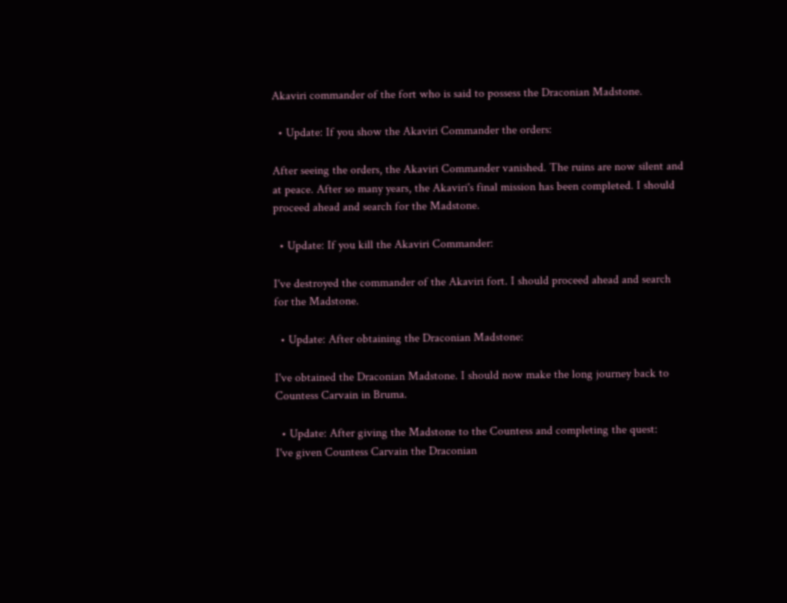Akaviri commander of the fort who is said to possess the Draconian Madstone.

  • Update: If you show the Akaviri Commander the orders:

After seeing the orders, the Akaviri Commander vanished. The ruins are now silent and at peace. After so many years, the Akaviri's final mission has been completed. I should proceed ahead and search for the Madstone.

  • Update: If you kill the Akaviri Commander:

I've destroyed the commander of the Akaviri fort. I should proceed ahead and search for the Madstone.

  • Update: After obtaining the Draconian Madstone:

I've obtained the Draconian Madstone. I should now make the long journey back to Countess Carvain in Bruma.

  • Update: After giving the Madstone to the Countess and completing the quest:
I've given Countess Carvain the Draconian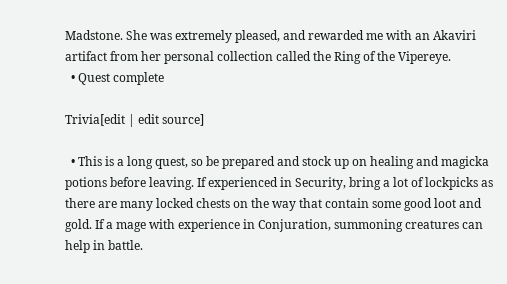Madstone. She was extremely pleased, and rewarded me with an Akaviri artifact from her personal collection called the Ring of the Vipereye.
  • Quest complete

Trivia[edit | edit source]

  • This is a long quest, so be prepared and stock up on healing and magicka potions before leaving. If experienced in Security, bring a lot of lockpicks as there are many locked chests on the way that contain some good loot and gold. If a mage with experience in Conjuration, summoning creatures can help in battle.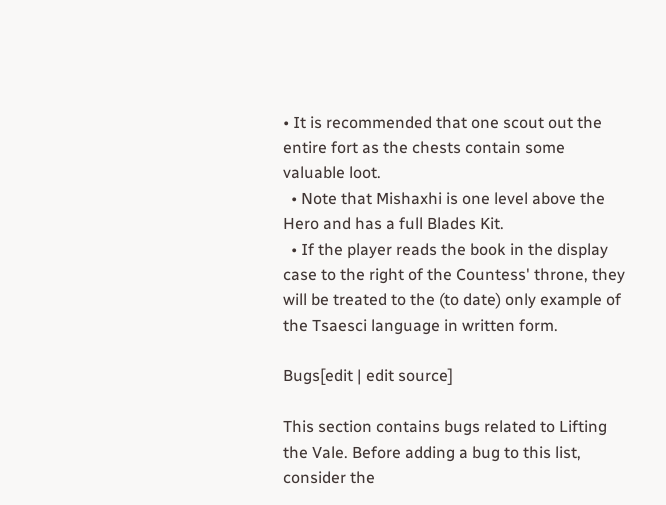• It is recommended that one scout out the entire fort as the chests contain some valuable loot.
  • Note that Mishaxhi is one level above the Hero and has a full Blades Kit.
  • If the player reads the book in the display case to the right of the Countess' throne, they will be treated to the (to date) only example of the Tsaesci language in written form.

Bugs[edit | edit source]

This section contains bugs related to Lifting the Vale. Before adding a bug to this list, consider the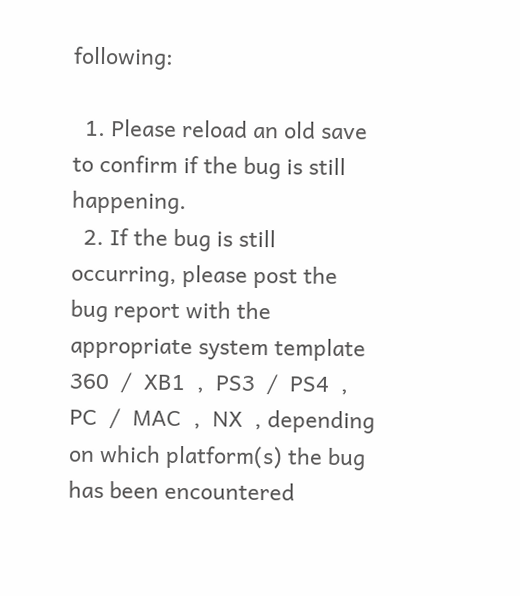following:

  1. Please reload an old save to confirm if the bug is still happening.
  2. If the bug is still occurring, please post the bug report with the appropriate system template  360  /  XB1  ,  PS3  /  PS4  ,  PC  /  MAC  ,  NX  , depending on which platform(s) the bug has been encountered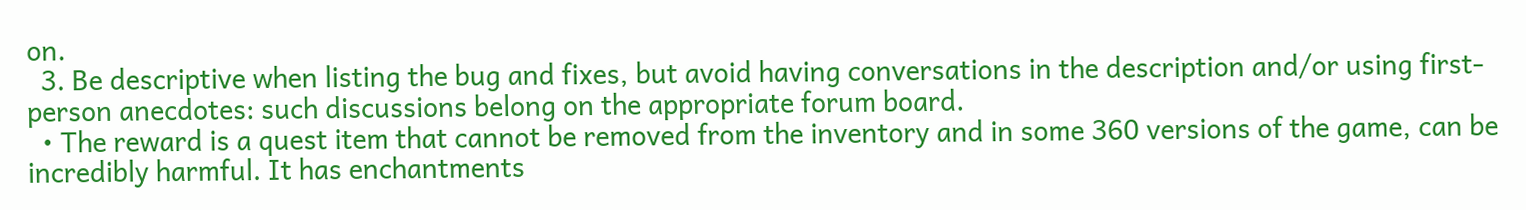on.
  3. Be descriptive when listing the bug and fixes, but avoid having conversations in the description and/or using first-person anecdotes: such discussions belong on the appropriate forum board.
  • The reward is a quest item that cannot be removed from the inventory and in some 360 versions of the game, can be incredibly harmful. It has enchantments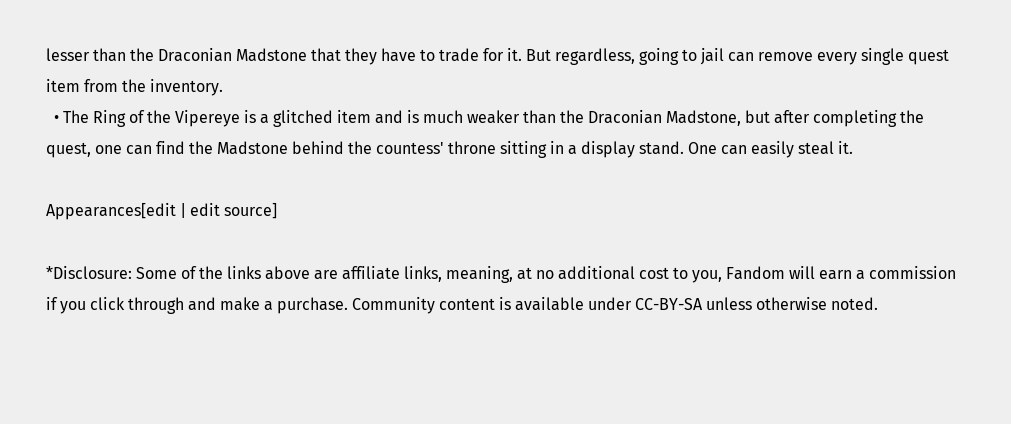lesser than the Draconian Madstone that they have to trade for it. But regardless, going to jail can remove every single quest item from the inventory.
  • The Ring of the Vipereye is a glitched item and is much weaker than the Draconian Madstone, but after completing the quest, one can find the Madstone behind the countess' throne sitting in a display stand. One can easily steal it.

Appearances[edit | edit source]

*Disclosure: Some of the links above are affiliate links, meaning, at no additional cost to you, Fandom will earn a commission if you click through and make a purchase. Community content is available under CC-BY-SA unless otherwise noted.